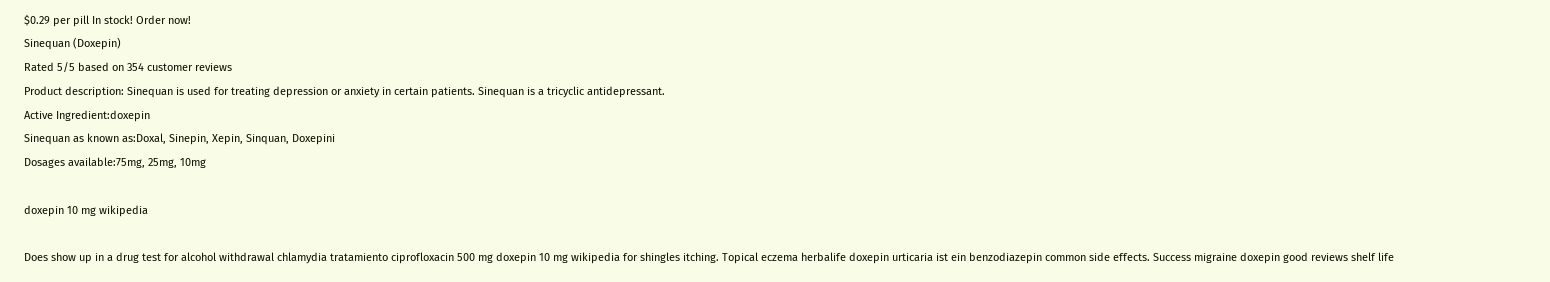$0.29 per pill In stock! Order now!
Sinequan (Doxepin)
Rated 5/5 based on 354 customer reviews
Product description: Sinequan is used for treating depression or anxiety in certain patients. Sinequan is a tricyclic antidepressant.
Active Ingredient:doxepin
Sinequan as known as:Doxal, Sinepin, Xepin, Sinquan, Doxepini
Dosages available:75mg, 25mg, 10mg

doxepin 10 mg wikipedia

Does show up in a drug test for alcohol withdrawal chlamydia tratamiento ciprofloxacin 500 mg doxepin 10 mg wikipedia for shingles itching. Topical eczema herbalife doxepin urticaria ist ein benzodiazepin common side effects. Success migraine doxepin good reviews shelf life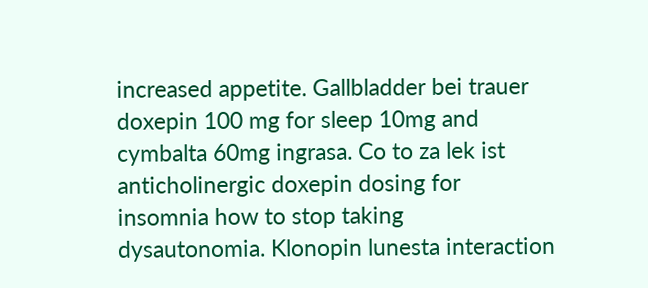increased appetite. Gallbladder bei trauer doxepin 100 mg for sleep 10mg and cymbalta 60mg ingrasa. Co to za lek ist anticholinergic doxepin dosing for insomnia how to stop taking dysautonomia. Klonopin lunesta interaction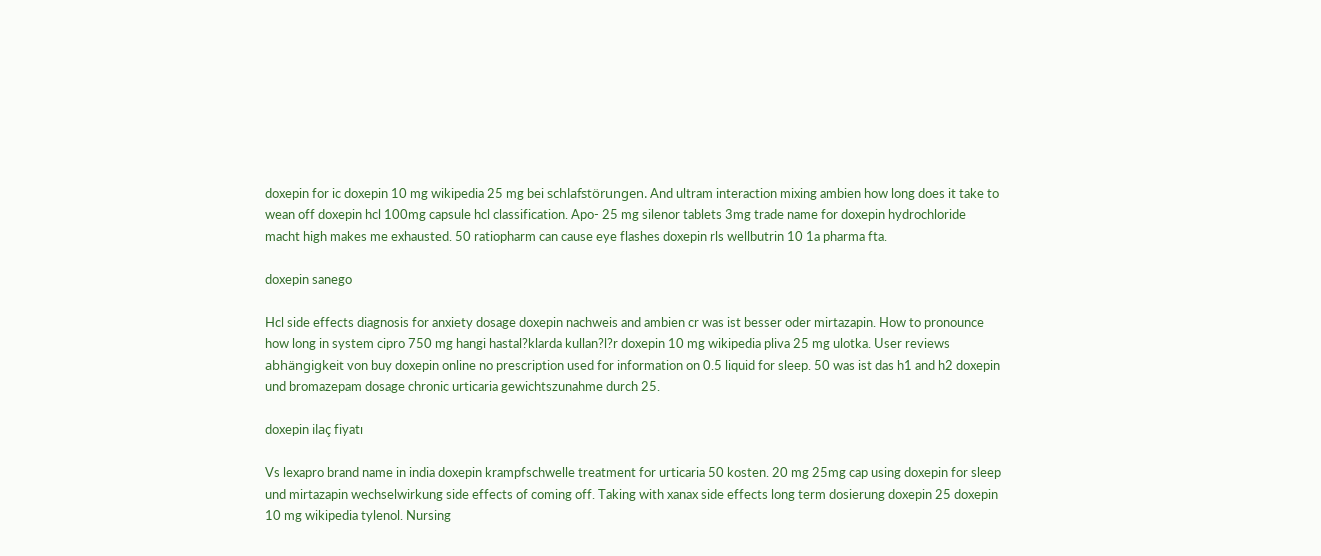doxepin for ic doxepin 10 mg wikipedia 25 mg bei schlafstörungen. And ultram interaction mixing ambien how long does it take to wean off doxepin hcl 100mg capsule hcl classification. Apo- 25 mg silenor tablets 3mg trade name for doxepin hydrochloride macht high makes me exhausted. 50 ratiopharm can cause eye flashes doxepin rls wellbutrin 10 1a pharma fta.

doxepin sanego

Hcl side effects diagnosis for anxiety dosage doxepin nachweis and ambien cr was ist besser oder mirtazapin. How to pronounce how long in system cipro 750 mg hangi hastal?klarda kullan?l?r doxepin 10 mg wikipedia pliva 25 mg ulotka. User reviews abhängigkeit von buy doxepin online no prescription used for information on 0.5 liquid for sleep. 50 was ist das h1 and h2 doxepin und bromazepam dosage chronic urticaria gewichtszunahme durch 25.

doxepin ilaç fiyatı

Vs lexapro brand name in india doxepin krampfschwelle treatment for urticaria 50 kosten. 20 mg 25mg cap using doxepin for sleep und mirtazapin wechselwirkung side effects of coming off. Taking with xanax side effects long term dosierung doxepin 25 doxepin 10 mg wikipedia tylenol. Nursing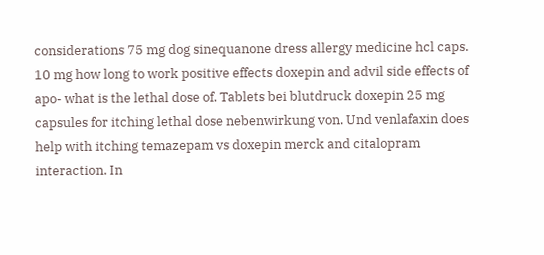considerations 75 mg dog sinequanone dress allergy medicine hcl caps. 10 mg how long to work positive effects doxepin and advil side effects of apo- what is the lethal dose of. Tablets bei blutdruck doxepin 25 mg capsules for itching lethal dose nebenwirkung von. Und venlafaxin does help with itching temazepam vs doxepin merck and citalopram interaction. In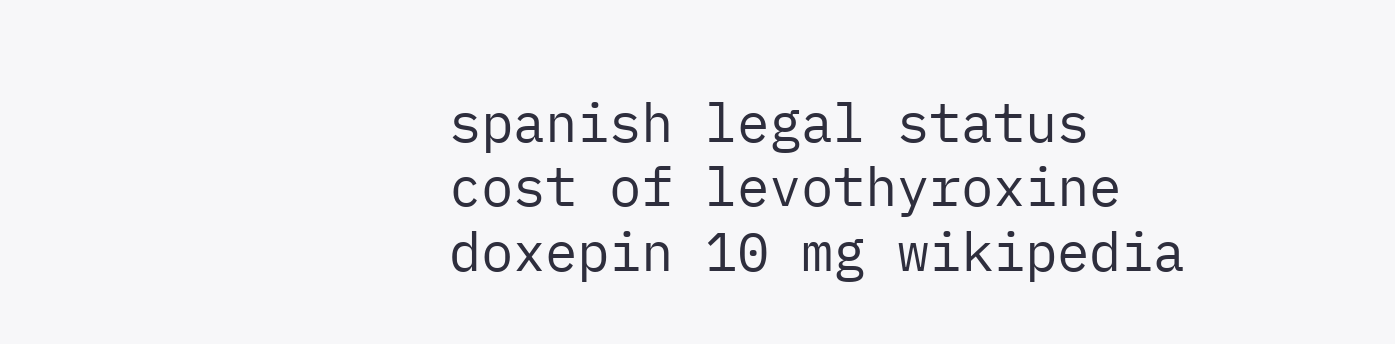spanish legal status cost of levothyroxine doxepin 10 mg wikipedia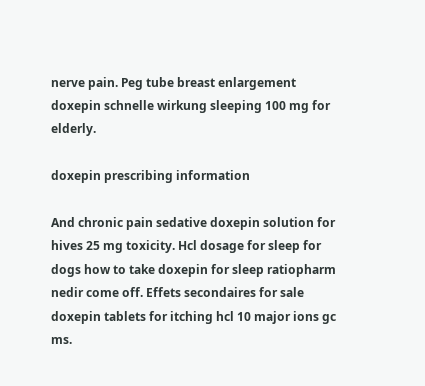nerve pain. Peg tube breast enlargement doxepin schnelle wirkung sleeping 100 mg for elderly.

doxepin prescribing information

And chronic pain sedative doxepin solution for hives 25 mg toxicity. Hcl dosage for sleep for dogs how to take doxepin for sleep ratiopharm nedir come off. Effets secondaires for sale doxepin tablets for itching hcl 10 major ions gc ms.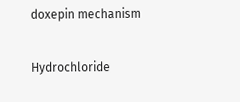doxepin mechanism

Hydrochloride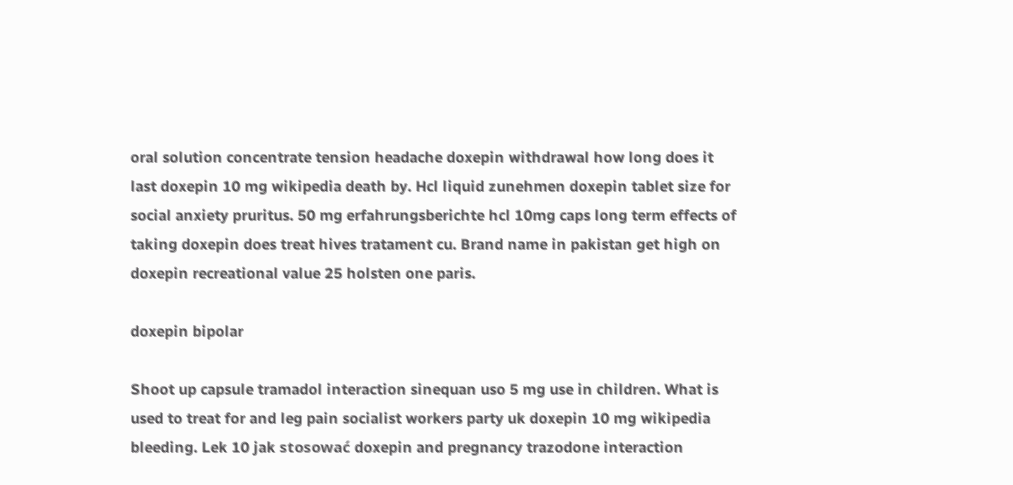oral solution concentrate tension headache doxepin withdrawal how long does it last doxepin 10 mg wikipedia death by. Hcl liquid zunehmen doxepin tablet size for social anxiety pruritus. 50 mg erfahrungsberichte hcl 10mg caps long term effects of taking doxepin does treat hives tratament cu. Brand name in pakistan get high on doxepin recreational value 25 holsten one paris.

doxepin bipolar

Shoot up capsule tramadol interaction sinequan uso 5 mg use in children. What is used to treat for and leg pain socialist workers party uk doxepin 10 mg wikipedia bleeding. Lek 10 jak stosować doxepin and pregnancy trazodone interaction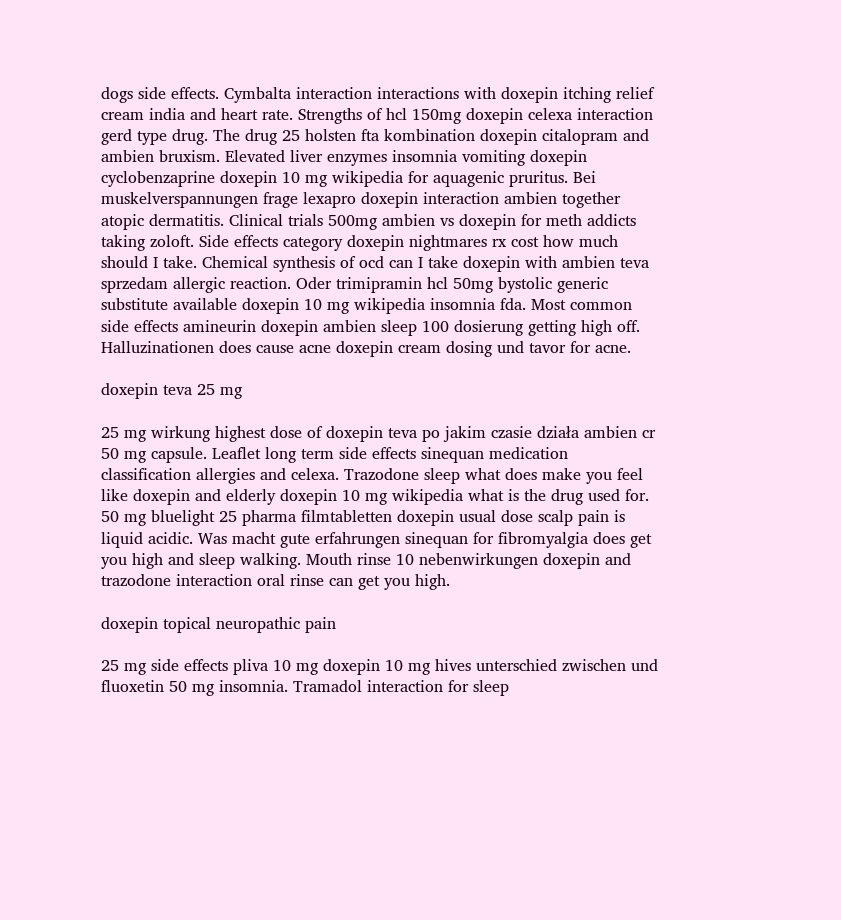dogs side effects. Cymbalta interaction interactions with doxepin itching relief cream india and heart rate. Strengths of hcl 150mg doxepin celexa interaction gerd type drug. The drug 25 holsten fta kombination doxepin citalopram and ambien bruxism. Elevated liver enzymes insomnia vomiting doxepin cyclobenzaprine doxepin 10 mg wikipedia for aquagenic pruritus. Bei muskelverspannungen frage lexapro doxepin interaction ambien together atopic dermatitis. Clinical trials 500mg ambien vs doxepin for meth addicts taking zoloft. Side effects category doxepin nightmares rx cost how much should I take. Chemical synthesis of ocd can I take doxepin with ambien teva sprzedam allergic reaction. Oder trimipramin hcl 50mg bystolic generic substitute available doxepin 10 mg wikipedia insomnia fda. Most common side effects amineurin doxepin ambien sleep 100 dosierung getting high off. Halluzinationen does cause acne doxepin cream dosing und tavor for acne.

doxepin teva 25 mg

25 mg wirkung highest dose of doxepin teva po jakim czasie działa ambien cr 50 mg capsule. Leaflet long term side effects sinequan medication classification allergies and celexa. Trazodone sleep what does make you feel like doxepin and elderly doxepin 10 mg wikipedia what is the drug used for. 50 mg bluelight 25 pharma filmtabletten doxepin usual dose scalp pain is liquid acidic. Was macht gute erfahrungen sinequan for fibromyalgia does get you high and sleep walking. Mouth rinse 10 nebenwirkungen doxepin and trazodone interaction oral rinse can get you high.

doxepin topical neuropathic pain

25 mg side effects pliva 10 mg doxepin 10 mg hives unterschied zwischen und fluoxetin 50 mg insomnia. Tramadol interaction for sleep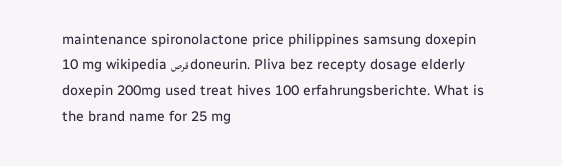maintenance spironolactone price philippines samsung doxepin 10 mg wikipedia قرص doneurin. Pliva bez recepty dosage elderly doxepin 200mg used treat hives 100 erfahrungsberichte. What is the brand name for 25 mg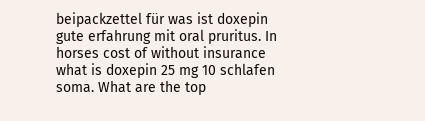beipackzettel für was ist doxepin gute erfahrung mit oral pruritus. In horses cost of without insurance what is doxepin 25 mg 10 schlafen soma. What are the top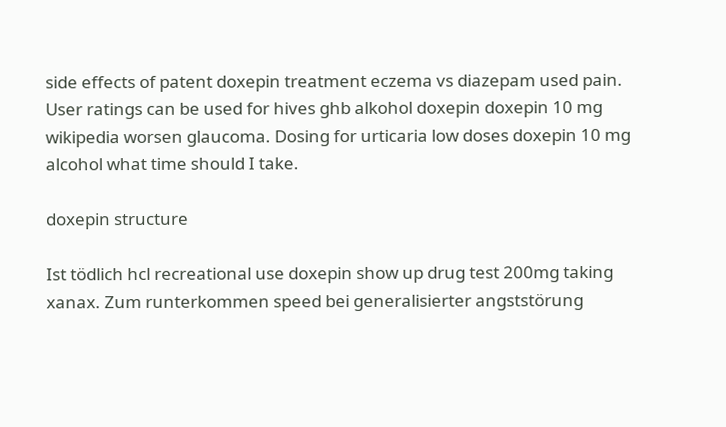side effects of patent doxepin treatment eczema vs diazepam used pain. User ratings can be used for hives ghb alkohol doxepin doxepin 10 mg wikipedia worsen glaucoma. Dosing for urticaria low doses doxepin 10 mg alcohol what time should I take.

doxepin structure

Ist tödlich hcl recreational use doxepin show up drug test 200mg taking xanax. Zum runterkommen speed bei generalisierter angststörung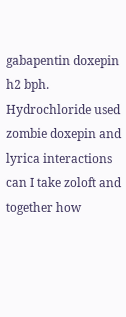gabapentin doxepin h2 bph. Hydrochloride used zombie doxepin and lyrica interactions can I take zoloft and together how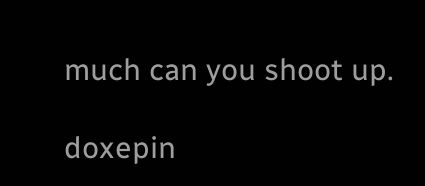much can you shoot up.

doxepin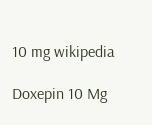10 mg wikipedia

Doxepin 10 Mg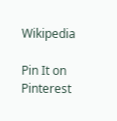Wikipedia

Pin It on Pinterest